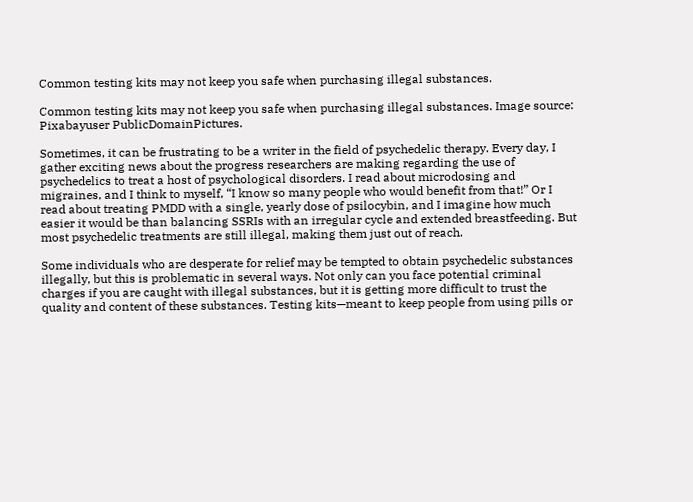Common testing kits may not keep you safe when purchasing illegal substances.

Common testing kits may not keep you safe when purchasing illegal substances. Image source: Pixabayuser PublicDomainPictures.

Sometimes, it can be frustrating to be a writer in the field of psychedelic therapy. Every day, I gather exciting news about the progress researchers are making regarding the use of psychedelics to treat a host of psychological disorders. I read about microdosing and migraines, and I think to myself, “I know so many people who would benefit from that!” Or I read about treating PMDD with a single, yearly dose of psilocybin, and I imagine how much easier it would be than balancing SSRIs with an irregular cycle and extended breastfeeding. But most psychedelic treatments are still illegal, making them just out of reach.

Some individuals who are desperate for relief may be tempted to obtain psychedelic substances illegally, but this is problematic in several ways. Not only can you face potential criminal charges if you are caught with illegal substances, but it is getting more difficult to trust the quality and content of these substances. Testing kits—meant to keep people from using pills or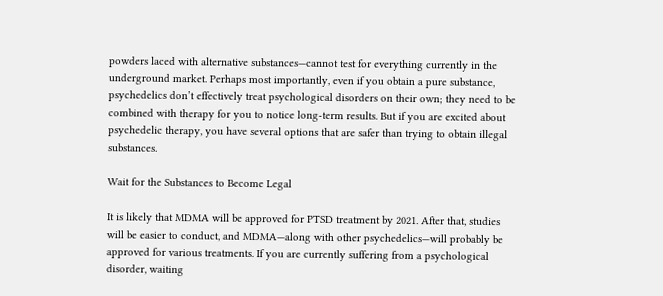powders laced with alternative substances—cannot test for everything currently in the underground market. Perhaps most importantly, even if you obtain a pure substance, psychedelics don’t effectively treat psychological disorders on their own; they need to be combined with therapy for you to notice long-term results. But if you are excited about psychedelic therapy, you have several options that are safer than trying to obtain illegal substances.

Wait for the Substances to Become Legal

It is likely that MDMA will be approved for PTSD treatment by 2021. After that, studies will be easier to conduct, and MDMA—along with other psychedelics—will probably be approved for various treatments. If you are currently suffering from a psychological disorder, waiting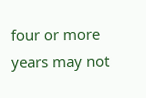four or more years may not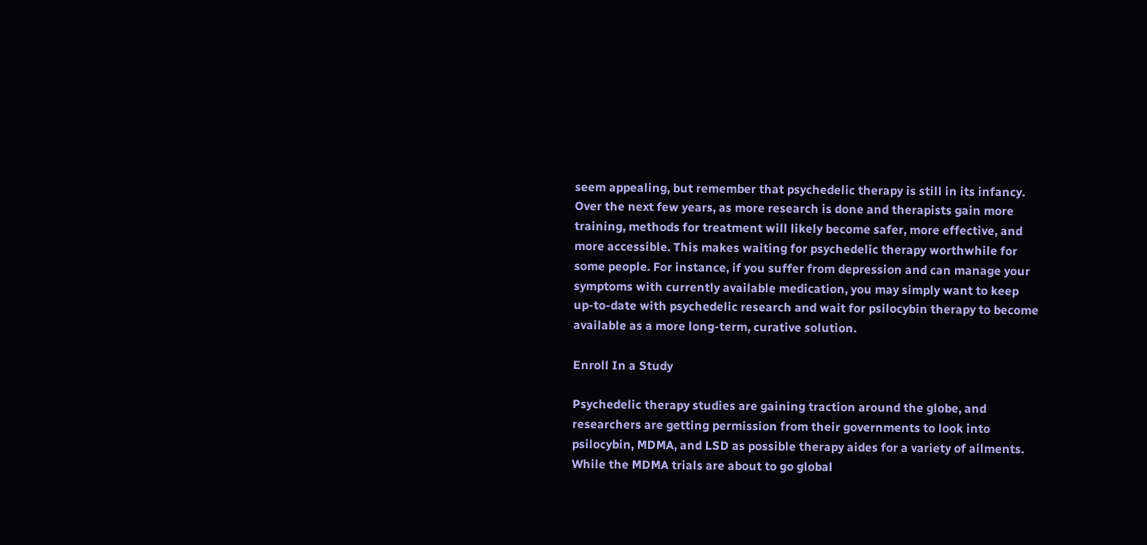seem appealing, but remember that psychedelic therapy is still in its infancy. Over the next few years, as more research is done and therapists gain more training, methods for treatment will likely become safer, more effective, and more accessible. This makes waiting for psychedelic therapy worthwhile for some people. For instance, if you suffer from depression and can manage your symptoms with currently available medication, you may simply want to keep up-to-date with psychedelic research and wait for psilocybin therapy to become available as a more long-term, curative solution.

Enroll In a Study

Psychedelic therapy studies are gaining traction around the globe, and researchers are getting permission from their governments to look into psilocybin, MDMA, and LSD as possible therapy aides for a variety of ailments. While the MDMA trials are about to go global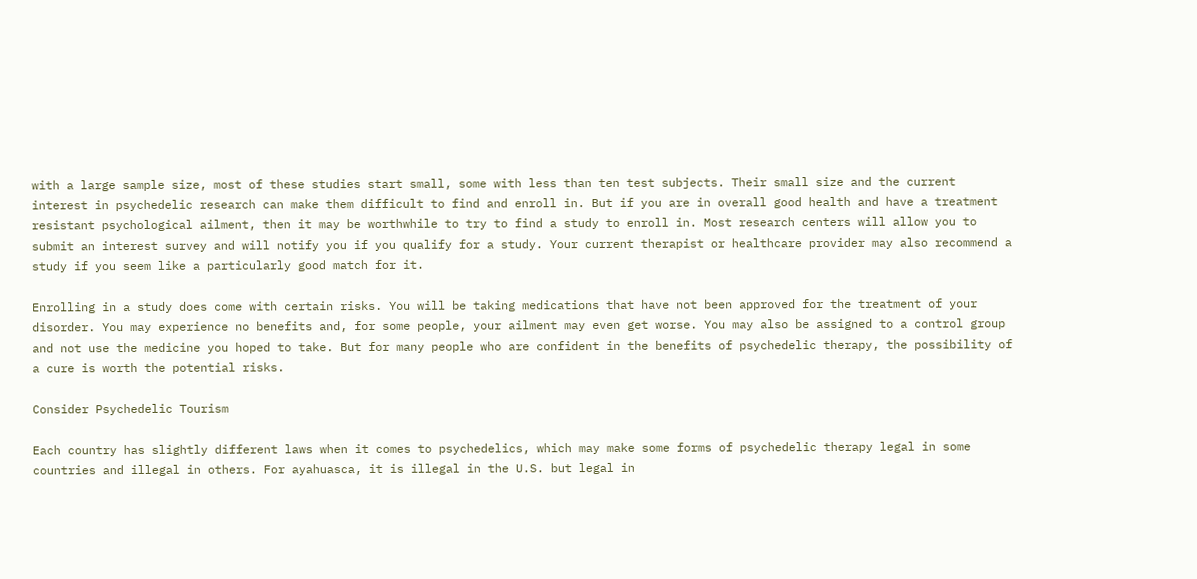with a large sample size, most of these studies start small, some with less than ten test subjects. Their small size and the current interest in psychedelic research can make them difficult to find and enroll in. But if you are in overall good health and have a treatment resistant psychological ailment, then it may be worthwhile to try to find a study to enroll in. Most research centers will allow you to submit an interest survey and will notify you if you qualify for a study. Your current therapist or healthcare provider may also recommend a study if you seem like a particularly good match for it.

Enrolling in a study does come with certain risks. You will be taking medications that have not been approved for the treatment of your disorder. You may experience no benefits and, for some people, your ailment may even get worse. You may also be assigned to a control group and not use the medicine you hoped to take. But for many people who are confident in the benefits of psychedelic therapy, the possibility of a cure is worth the potential risks.

Consider Psychedelic Tourism

Each country has slightly different laws when it comes to psychedelics, which may make some forms of psychedelic therapy legal in some countries and illegal in others. For ayahuasca, it is illegal in the U.S. but legal in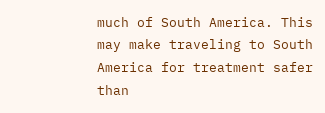much of South America. This may make traveling to South America for treatment safer than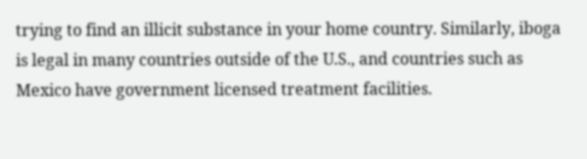trying to find an illicit substance in your home country. Similarly, iboga is legal in many countries outside of the U.S., and countries such as Mexico have government licensed treatment facilities.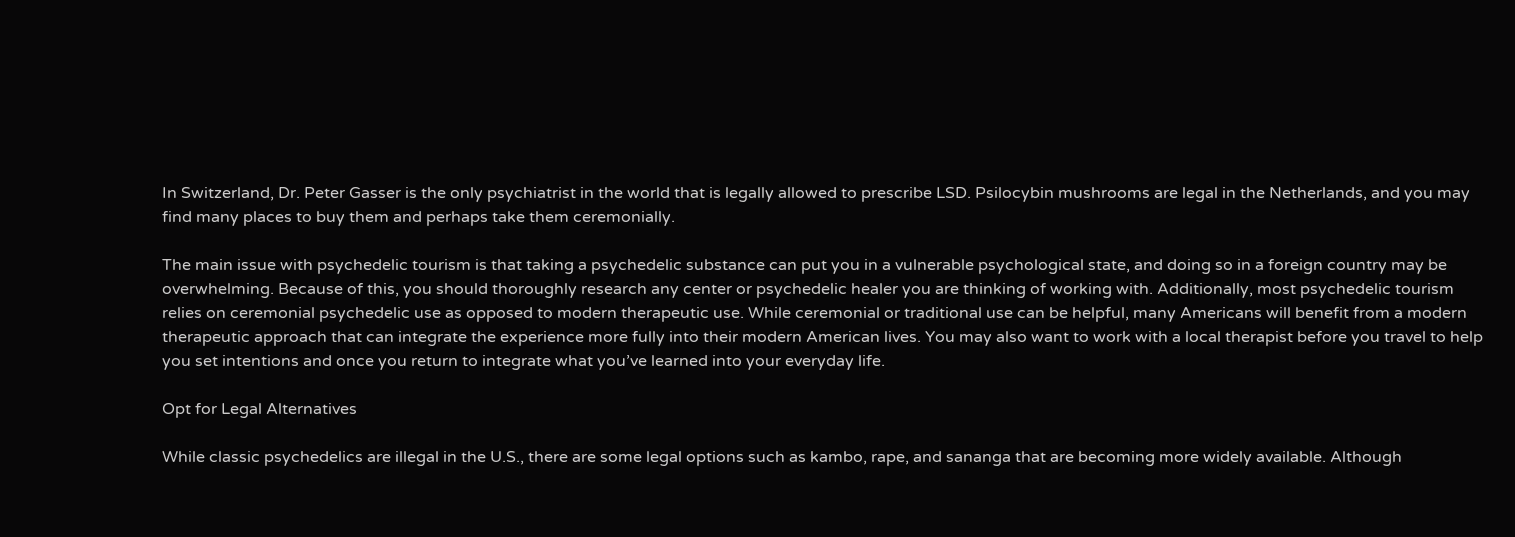In Switzerland, Dr. Peter Gasser is the only psychiatrist in the world that is legally allowed to prescribe LSD. Psilocybin mushrooms are legal in the Netherlands, and you may find many places to buy them and perhaps take them ceremonially.

The main issue with psychedelic tourism is that taking a psychedelic substance can put you in a vulnerable psychological state, and doing so in a foreign country may be overwhelming. Because of this, you should thoroughly research any center or psychedelic healer you are thinking of working with. Additionally, most psychedelic tourism relies on ceremonial psychedelic use as opposed to modern therapeutic use. While ceremonial or traditional use can be helpful, many Americans will benefit from a modern therapeutic approach that can integrate the experience more fully into their modern American lives. You may also want to work with a local therapist before you travel to help you set intentions and once you return to integrate what you’ve learned into your everyday life.

Opt for Legal Alternatives

While classic psychedelics are illegal in the U.S., there are some legal options such as kambo, rape, and sananga that are becoming more widely available. Although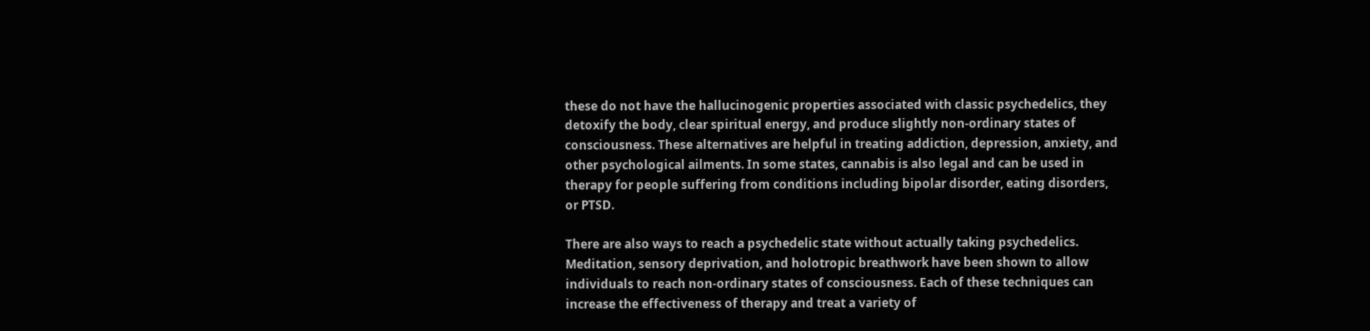these do not have the hallucinogenic properties associated with classic psychedelics, they detoxify the body, clear spiritual energy, and produce slightly non-ordinary states of consciousness. These alternatives are helpful in treating addiction, depression, anxiety, and other psychological ailments. In some states, cannabis is also legal and can be used in therapy for people suffering from conditions including bipolar disorder, eating disorders, or PTSD.

There are also ways to reach a psychedelic state without actually taking psychedelics. Meditation, sensory deprivation, and holotropic breathwork have been shown to allow individuals to reach non-ordinary states of consciousness. Each of these techniques can increase the effectiveness of therapy and treat a variety of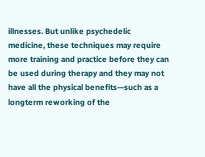illnesses. But unlike psychedelic medicine, these techniques may require more training and practice before they can be used during therapy and they may not have all the physical benefits—such as a longterm reworking of the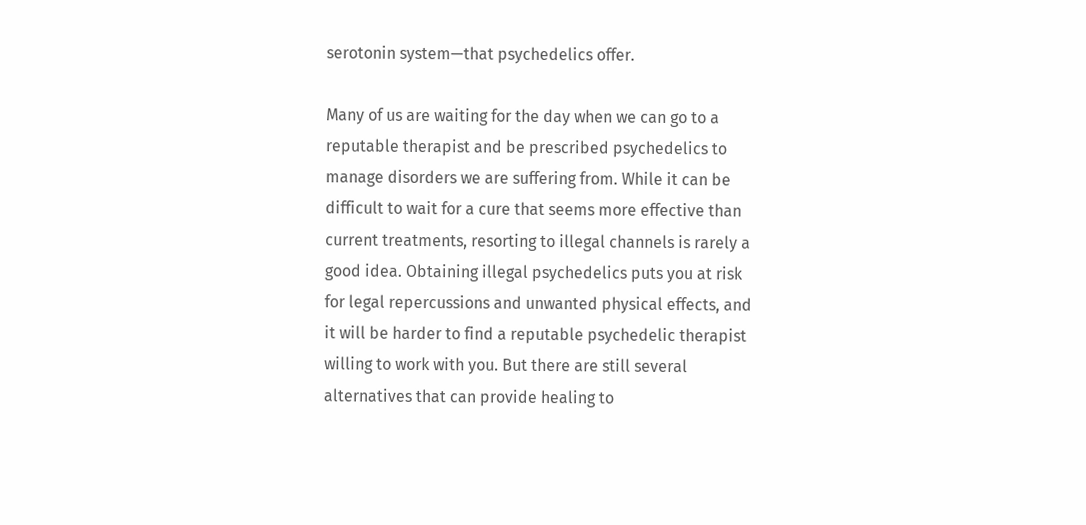serotonin system—that psychedelics offer.

Many of us are waiting for the day when we can go to a reputable therapist and be prescribed psychedelics to manage disorders we are suffering from. While it can be difficult to wait for a cure that seems more effective than current treatments, resorting to illegal channels is rarely a good idea. Obtaining illegal psychedelics puts you at risk for legal repercussions and unwanted physical effects, and it will be harder to find a reputable psychedelic therapist willing to work with you. But there are still several alternatives that can provide healing to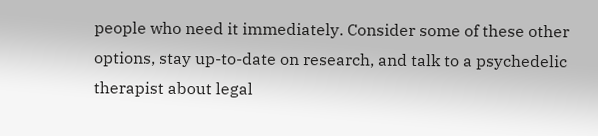people who need it immediately. Consider some of these other options, stay up-to-date on research, and talk to a psychedelic therapist about legal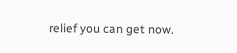relief you can get now.